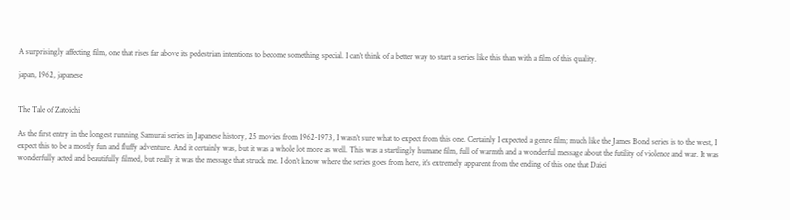A surprisingly affecting film, one that rises far above its pedestrian intentions to become something special. I can’t think of a better way to start a series like this than with a film of this quality.

japan, 1962, japanese


The Tale of Zatoichi

As the first entry in the longest running Samurai series in Japanese history, 25 movies from 1962-1973, I wasn’t sure what to expect from this one. Certainly I expected a genre film; much like the James Bond series is to the west, I expect this to be a mostly fun and fluffy adventure. And it certainly was, but it was a whole lot more as well. This was a startlingly humane film, full of warmth and a wonderful message about the futility of violence and war. It was wonderfully acted and beautifully filmed, but really it was the message that struck me. I don’t know where the series goes from here, it’s extremely apparent from the ending of this one that Daiei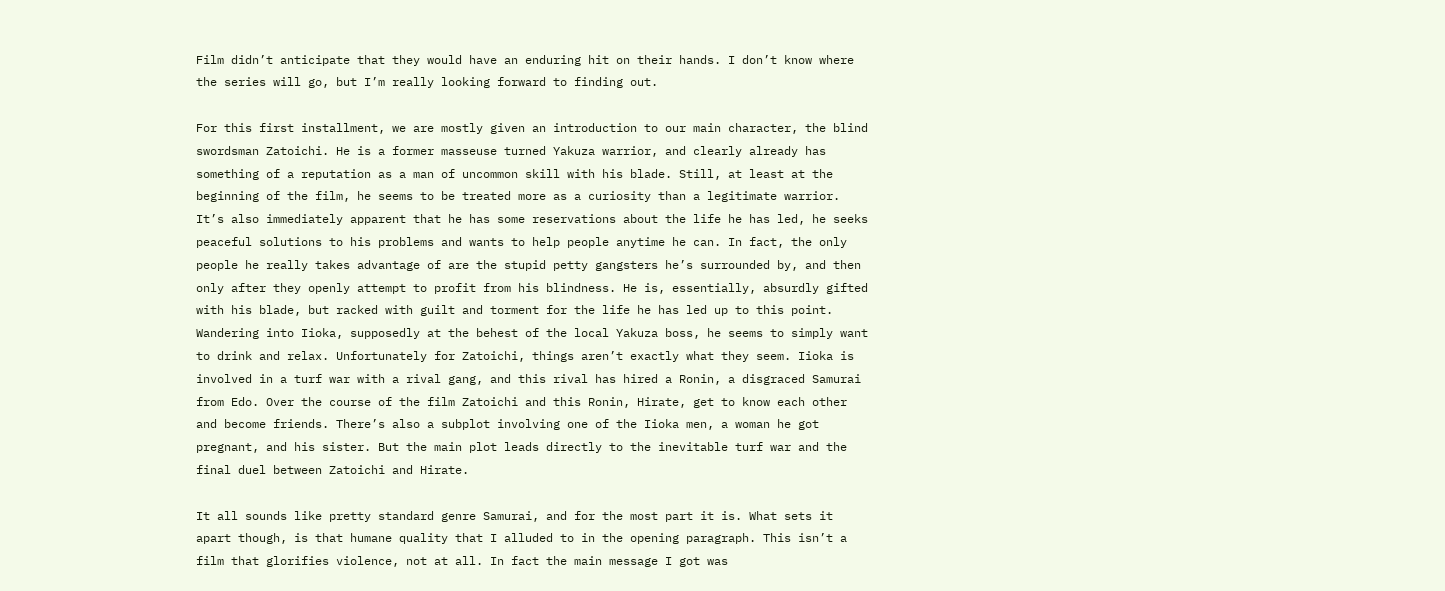Film didn’t anticipate that they would have an enduring hit on their hands. I don’t know where the series will go, but I’m really looking forward to finding out.

For this first installment, we are mostly given an introduction to our main character, the blind swordsman Zatoichi. He is a former masseuse turned Yakuza warrior, and clearly already has something of a reputation as a man of uncommon skill with his blade. Still, at least at the beginning of the film, he seems to be treated more as a curiosity than a legitimate warrior. It’s also immediately apparent that he has some reservations about the life he has led, he seeks peaceful solutions to his problems and wants to help people anytime he can. In fact, the only people he really takes advantage of are the stupid petty gangsters he’s surrounded by, and then only after they openly attempt to profit from his blindness. He is, essentially, absurdly gifted with his blade, but racked with guilt and torment for the life he has led up to this point. Wandering into Iioka, supposedly at the behest of the local Yakuza boss, he seems to simply want to drink and relax. Unfortunately for Zatoichi, things aren’t exactly what they seem. Iioka is involved in a turf war with a rival gang, and this rival has hired a Ronin, a disgraced Samurai from Edo. Over the course of the film Zatoichi and this Ronin, Hirate, get to know each other and become friends. There’s also a subplot involving one of the Iioka men, a woman he got pregnant, and his sister. But the main plot leads directly to the inevitable turf war and the final duel between Zatoichi and Hirate.

It all sounds like pretty standard genre Samurai, and for the most part it is. What sets it apart though, is that humane quality that I alluded to in the opening paragraph. This isn’t a film that glorifies violence, not at all. In fact the main message I got was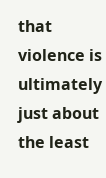that violence is ultimately just about the least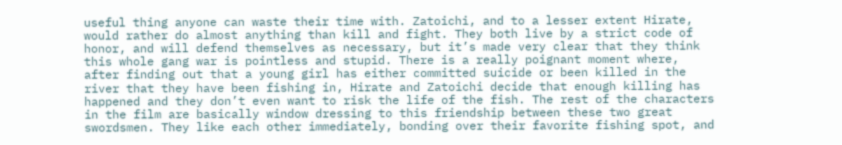useful thing anyone can waste their time with. Zatoichi, and to a lesser extent Hirate, would rather do almost anything than kill and fight. They both live by a strict code of honor, and will defend themselves as necessary, but it’s made very clear that they think this whole gang war is pointless and stupid. There is a really poignant moment where, after finding out that a young girl has either committed suicide or been killed in the river that they have been fishing in, Hirate and Zatoichi decide that enough killing has happened and they don’t even want to risk the life of the fish. The rest of the characters in the film are basically window dressing to this friendship between these two great swordsmen. They like each other immediately, bonding over their favorite fishing spot, and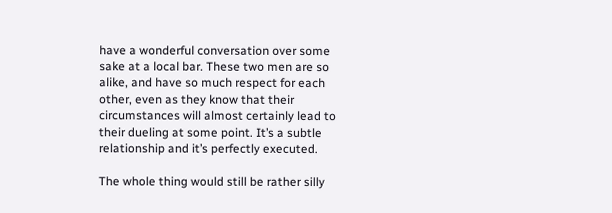have a wonderful conversation over some sake at a local bar. These two men are so alike, and have so much respect for each other, even as they know that their circumstances will almost certainly lead to their dueling at some point. It’s a subtle relationship and it’s perfectly executed.

The whole thing would still be rather silly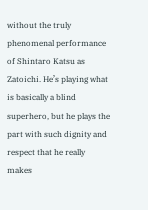without the truly phenomenal performance of Shintaro Katsu as Zatoichi. He’s playing what is basically a blind superhero, but he plays the part with such dignity and respect that he really makes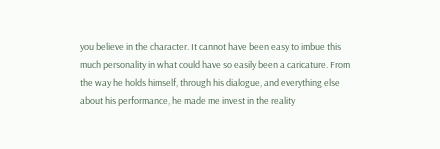you believe in the character. It cannot have been easy to imbue this much personality in what could have so easily been a caricature. From the way he holds himself, through his dialogue, and everything else about his performance, he made me invest in the reality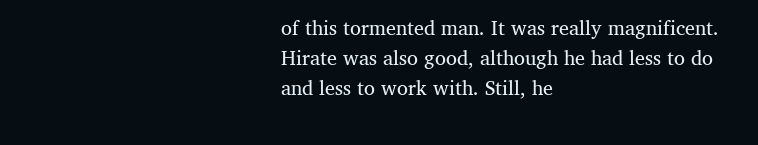of this tormented man. It was really magnificent. Hirate was also good, although he had less to do and less to work with. Still, he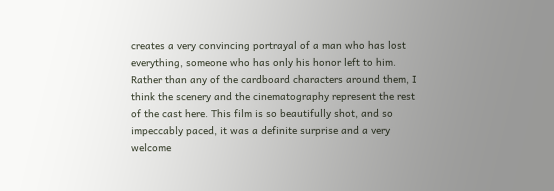creates a very convincing portrayal of a man who has lost everything, someone who has only his honor left to him. Rather than any of the cardboard characters around them, I think the scenery and the cinematography represent the rest of the cast here. This film is so beautifully shot, and so impeccably paced, it was a definite surprise and a very welcome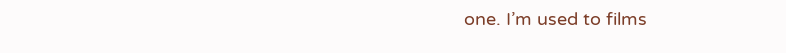one. I’m used to films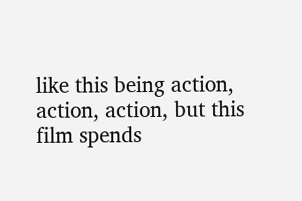like this being action, action, action, but this film spends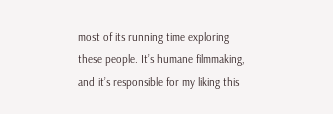most of its running time exploring these people. It’s humane filmmaking, and it’s responsible for my liking this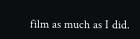film as much as I did.